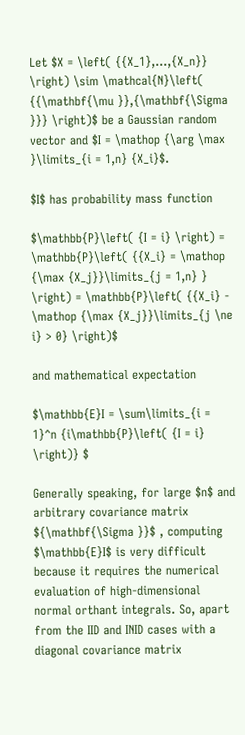Let $X = \left( {{X_1},...,{X_n}} \right) \sim \mathcal{N}\left( {{\mathbf{\mu }},{\mathbf{\Sigma }}} \right)$ be a Gaussian random vector and $I = \mathop {\arg \max }\limits_{i = 1,n} {X_i}$.

$I$ has probability mass function

$\mathbb{P}\left( {I = i} \right) = \mathbb{P}\left( {{X_i} = \mathop {\max {X_j}}\limits_{j = 1,n} } \right) = \mathbb{P}\left( {{X_i} - \mathop {\max {X_j}}\limits_{j \ne i} > 0} \right)$

and mathematical expectation

$\mathbb{E}I = \sum\limits_{i = 1}^n {i\mathbb{P}\left( {I = i} \right)} $

Generally speaking, for large $n$ and arbitrary covariance matrix ${\mathbf{\Sigma }}$ , computing $\mathbb{E}I$ is very difficult because it requires the numerical evaluation of high-dimensional normal orthant integrals. So, apart from the IID and INID cases with a diagonal covariance matrix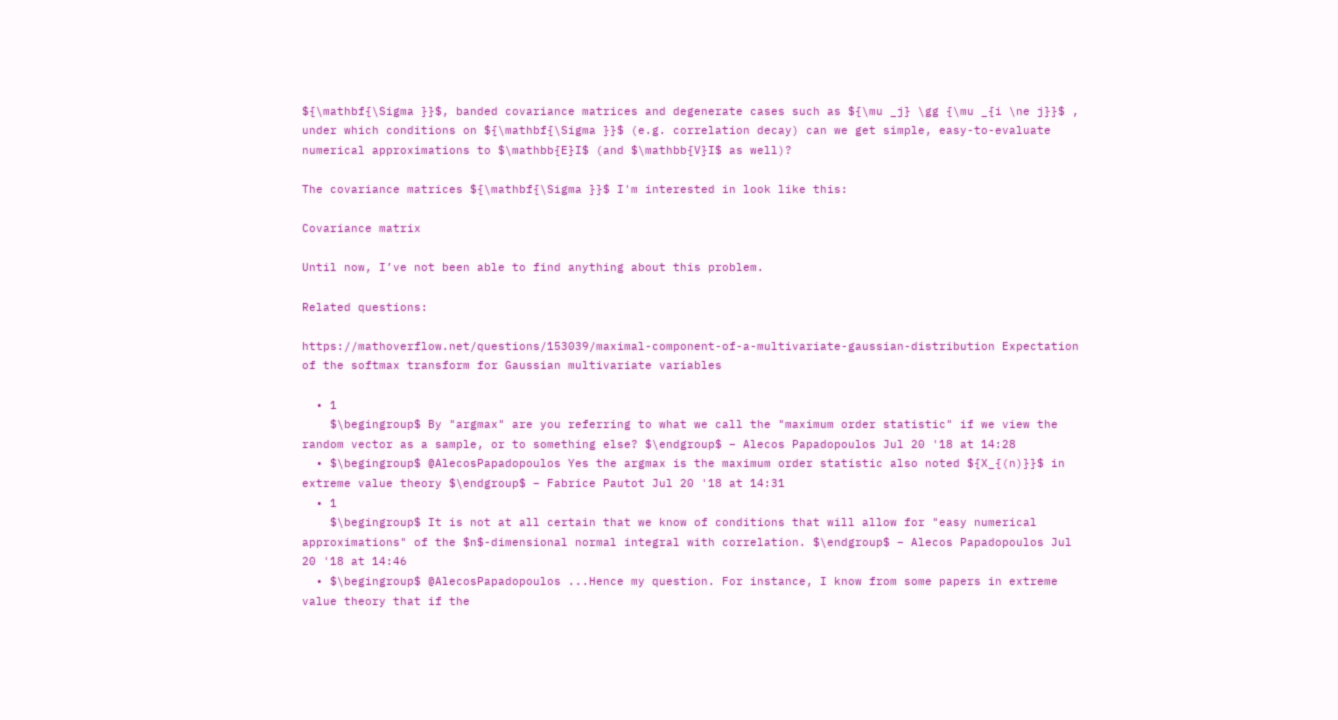${\mathbf{\Sigma }}$, banded covariance matrices and degenerate cases such as ${\mu _j} \gg {\mu _{i \ne j}}$ , under which conditions on ${\mathbf{\Sigma }}$ (e.g. correlation decay) can we get simple, easy-to-evaluate numerical approximations to $\mathbb{E}I$ (and $\mathbb{V}I$ as well)?

The covariance matrices ${\mathbf{\Sigma }}$ I'm interested in look like this:

Covariance matrix

Until now, I’ve not been able to find anything about this problem.

Related questions:

https://mathoverflow.net/questions/153039/maximal-component-of-a-multivariate-gaussian-distribution Expectation of the softmax transform for Gaussian multivariate variables

  • 1
    $\begingroup$ By "argmax" are you referring to what we call the "maximum order statistic" if we view the random vector as a sample, or to something else? $\endgroup$ – Alecos Papadopoulos Jul 20 '18 at 14:28
  • $\begingroup$ @AlecosPapadopoulos Yes the argmax is the maximum order statistic also noted ${X_{(n)}}$ in extreme value theory $\endgroup$ – Fabrice Pautot Jul 20 '18 at 14:31
  • 1
    $\begingroup$ It is not at all certain that we know of conditions that will allow for "easy numerical approximations" of the $n$-dimensional normal integral with correlation. $\endgroup$ – Alecos Papadopoulos Jul 20 '18 at 14:46
  • $\begingroup$ @AlecosPapadopoulos ...Hence my question. For instance, I know from some papers in extreme value theory that if the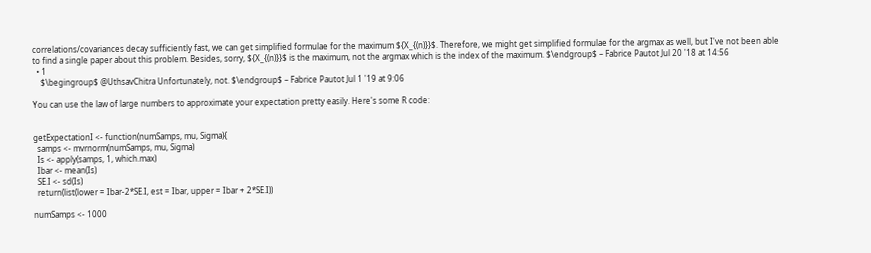correlations/covariances decay sufficiently fast, we can get simplified formulae for the maximum ${X_{(n)}}$. Therefore, we might get simplified formulae for the argmax as well, but I've not been able to find a single paper about this problem. Besides, sorry, ${X_{(n)}}$ is the maximum, not the argmax which is the index of the maximum. $\endgroup$ – Fabrice Pautot Jul 20 '18 at 14:56
  • 1
    $\begingroup$ @UthsavChitra Unfortunately, not. $\endgroup$ – Fabrice Pautot Jul 1 '19 at 9:06

You can use the law of large numbers to approximate your expectation pretty easily. Here's some R code:


getExpectationI <- function(numSamps, mu, Sigma){
  samps <- mvrnorm(numSamps, mu, Sigma)
  Is <- apply(samps, 1, which.max)
  Ibar <- mean(Is)
  SE.I <- sd(Is)
  return(list(lower = Ibar-2*SE.I, est = Ibar, upper = Ibar + 2*SE.I))

numSamps <- 1000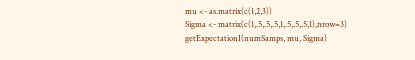mu <- as.matrix(c(1,2,3))
Sigma <- matrix(c(1,.5,.5,.5,1,.5,.5,.5,1),nrow=3)
getExpectationI(numSamps, mu, Sigma)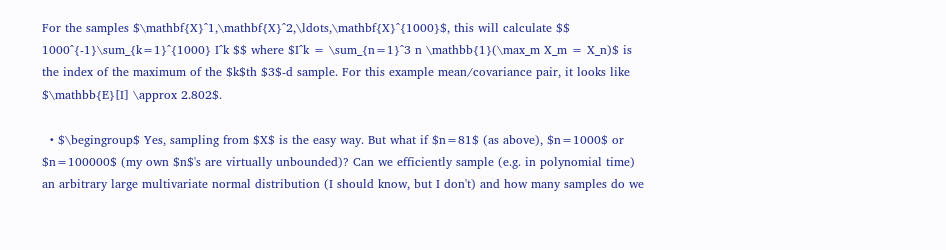For the samples $\mathbf{X}^1,\mathbf{X}^2,\ldots,\mathbf{X}^{1000}$, this will calculate $$ 1000^{-1}\sum_{k=1}^{1000} I^k $$ where $I^k = \sum_{n=1}^3 n \mathbb{1}(\max_m X_m = X_n)$ is the index of the maximum of the $k$th $3$-d sample. For this example mean/covariance pair, it looks like $\mathbb{E}[I] \approx 2.802$.

  • $\begingroup$ Yes, sampling from $X$ is the easy way. But what if $n=81$ (as above), $n=1000$ or $n=100000$ (my own $n$'s are virtually unbounded)? Can we efficiently sample (e.g. in polynomial time) an arbitrary large multivariate normal distribution (I should know, but I don't) and how many samples do we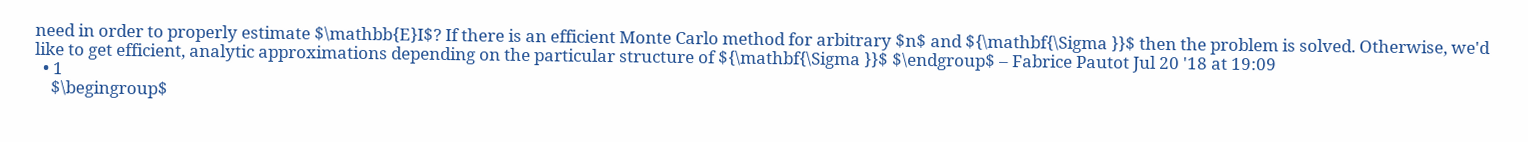need in order to properly estimate $\mathbb{E}I$? If there is an efficient Monte Carlo method for arbitrary $n$ and ${\mathbf{\Sigma }}$ then the problem is solved. Otherwise, we'd like to get efficient, analytic approximations depending on the particular structure of ${\mathbf{\Sigma }}$ $\endgroup$ – Fabrice Pautot Jul 20 '18 at 19:09
  • 1
    $\begingroup$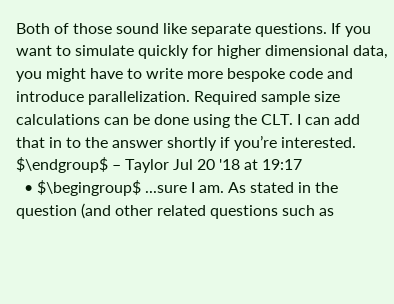Both of those sound like separate questions. If you want to simulate quickly for higher dimensional data, you might have to write more bespoke code and introduce parallelization. Required sample size calculations can be done using the CLT. I can add that in to the answer shortly if you’re interested. $\endgroup$ – Taylor Jul 20 '18 at 19:17
  • $\begingroup$ ...sure I am. As stated in the question (and other related questions such as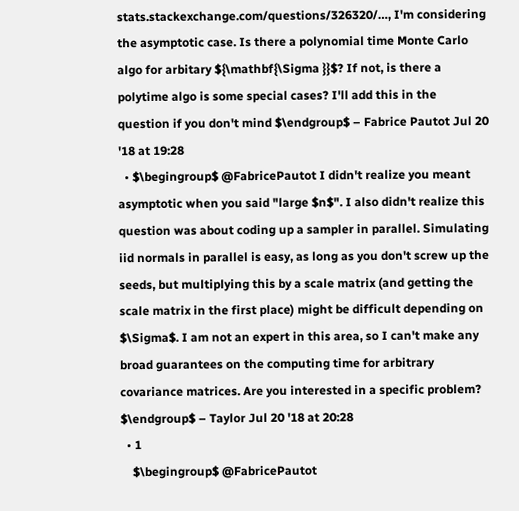stats.stackexchange.com/questions/326320/…, I'm considering the asymptotic case. Is there a polynomial time Monte Carlo algo for arbitary ${\mathbf{\Sigma }}$? If not, is there a polytime algo is some special cases? I'll add this in the question if you don't mind $\endgroup$ – Fabrice Pautot Jul 20 '18 at 19:28
  • $\begingroup$ @FabricePautot I didn't realize you meant asymptotic when you said "large $n$". I also didn't realize this question was about coding up a sampler in parallel. Simulating iid normals in parallel is easy, as long as you don't screw up the seeds, but multiplying this by a scale matrix (and getting the scale matrix in the first place) might be difficult depending on $\Sigma$. I am not an expert in this area, so I can't make any broad guarantees on the computing time for arbitrary covariance matrices. Are you interested in a specific problem? $\endgroup$ – Taylor Jul 20 '18 at 20:28
  • 1
    $\begingroup$ @FabricePautot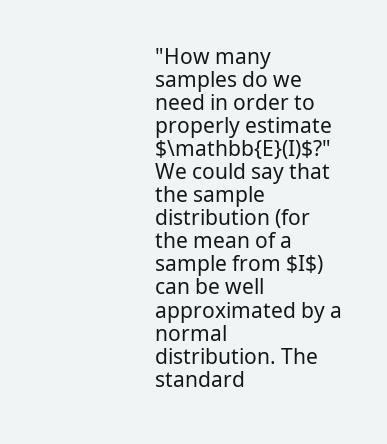"How many samples do we need in order to properly estimate $\mathbb{E}(I)$?" We could say that the sample distribution (for the mean of a sample from $I$) can be well approximated by a normal distribution. The standard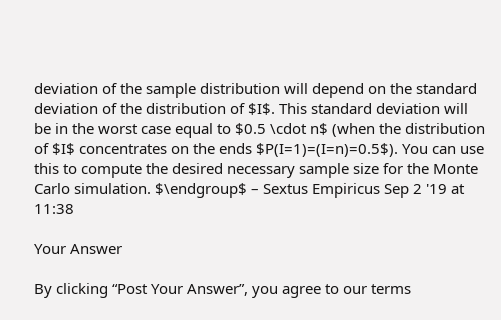deviation of the sample distribution will depend on the standard deviation of the distribution of $I$. This standard deviation will be in the worst case equal to $0.5 \cdot n$ (when the distribution of $I$ concentrates on the ends $P(I=1)=(I=n)=0.5$). You can use this to compute the desired necessary sample size for the Monte Carlo simulation. $\endgroup$ – Sextus Empiricus Sep 2 '19 at 11:38

Your Answer

By clicking “Post Your Answer”, you agree to our terms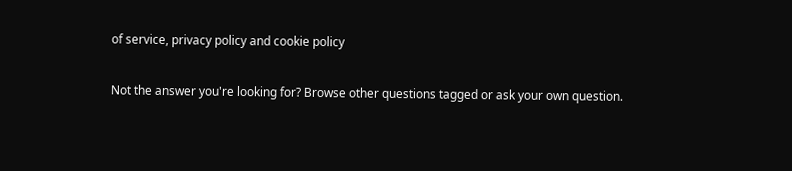of service, privacy policy and cookie policy

Not the answer you're looking for? Browse other questions tagged or ask your own question.